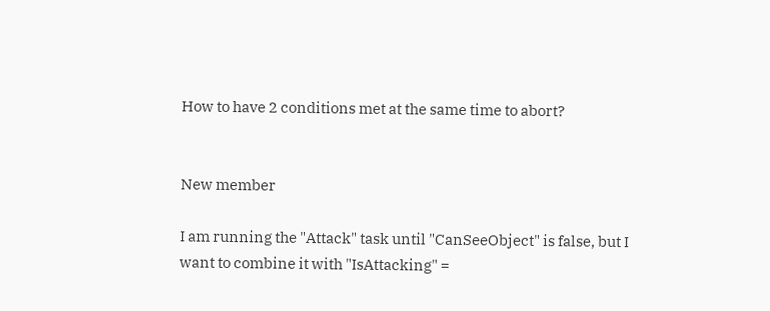How to have 2 conditions met at the same time to abort?


New member

I am running the "Attack" task until "CanSeeObject" is false, but I want to combine it with "IsAttacking" =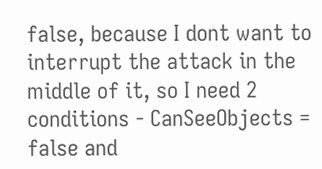false, because I dont want to interrupt the attack in the middle of it, so I need 2 conditions - CanSeeObjects = false and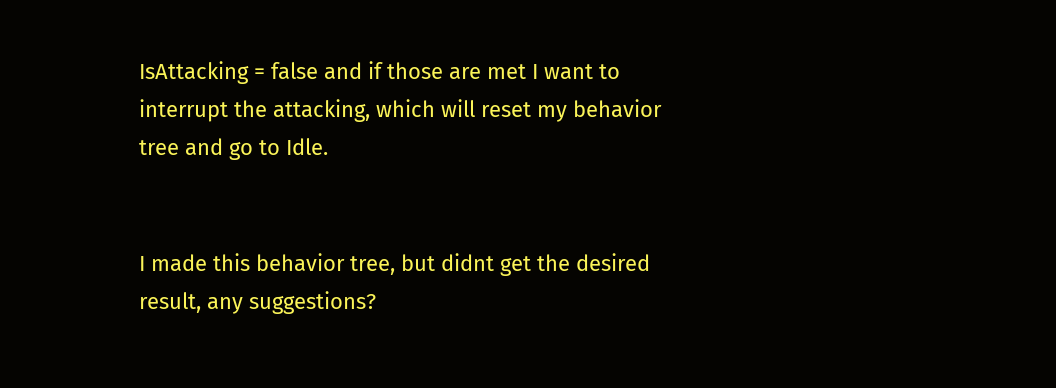IsAttacking = false and if those are met I want to interrupt the attacking, which will reset my behavior tree and go to Idle.


I made this behavior tree, but didnt get the desired result, any suggestions?